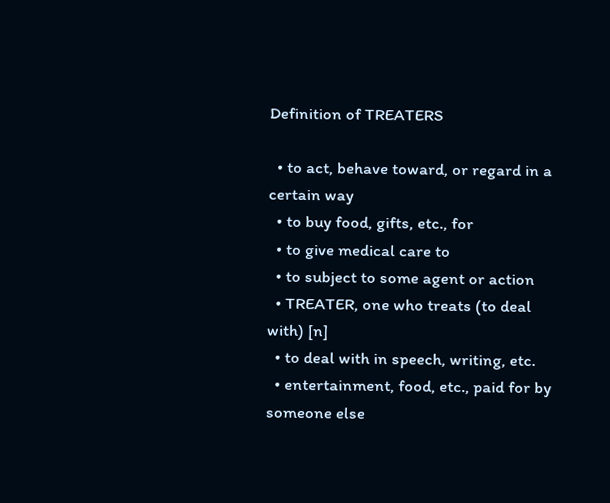Definition of TREATERS

  • to act, behave toward, or regard in a certain way
  • to buy food, gifts, etc., for
  • to give medical care to
  • to subject to some agent or action
  • TREATER, one who treats (to deal with) [n]
  • to deal with in speech, writing, etc.
  • entertainment, food, etc., paid for by someone else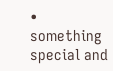• something special and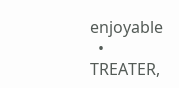enjoyable
  • TREATER,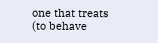one that treats (to behave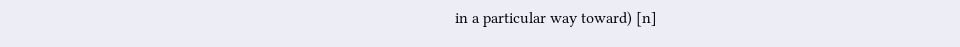in a particular way toward) [n]